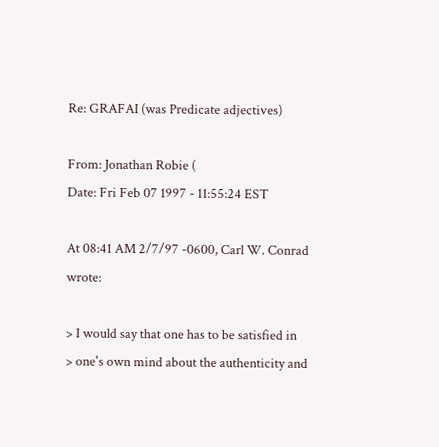Re: GRAFAI (was Predicate adjectives)

From: Jonathan Robie (
Date: Fri Feb 07 1997 - 11:55:24 EST

At 08:41 AM 2/7/97 -0600, Carl W. Conrad wrote:

> I would say that one has to be satisfied in
> one's own mind about the authenticity and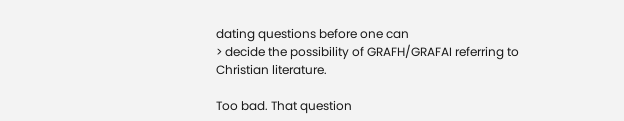dating questions before one can
> decide the possibility of GRAFH/GRAFAI referring to Christian literature.

Too bad. That question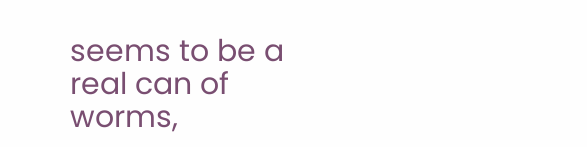seems to be a real can of worms,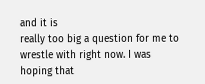and it is
really too big a question for me to wrestle with right now. I was
hoping that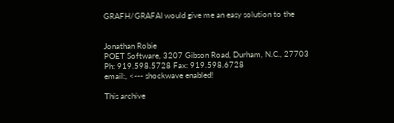GRAFH/GRAFAI would give me an easy solution to the


Jonathan Robie
POET Software, 3207 Gibson Road, Durham, N.C., 27703
Ph: 919.598.5728 Fax: 919.598.6728
email:, <--- shockwave enabled!

This archive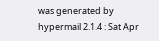was generated by hypermail 2.1.4 : Sat Apr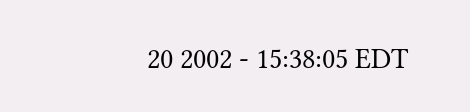20 2002 - 15:38:05 EDT